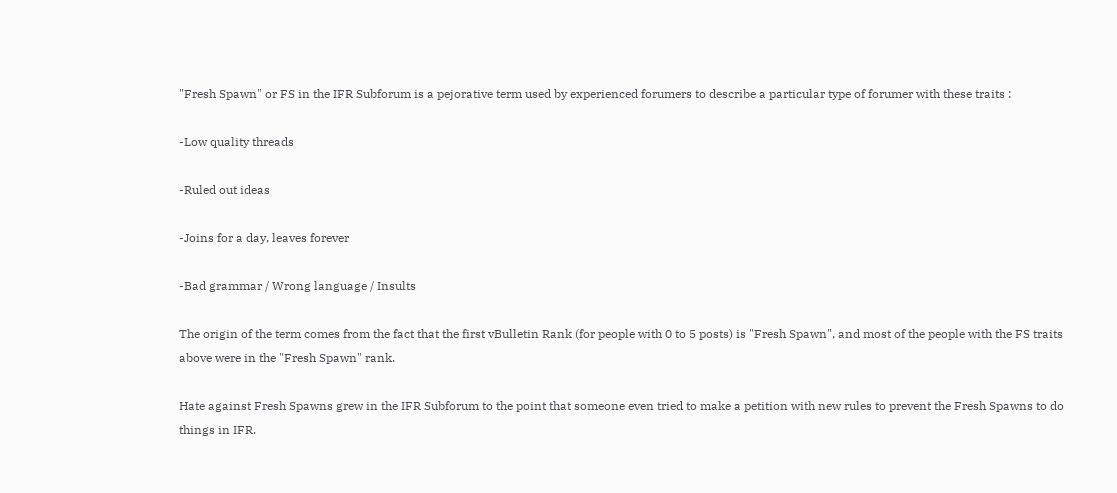"Fresh Spawn" or FS in the IFR Subforum is a pejorative term used by experienced forumers to describe a particular type of forumer with these traits :

-Low quality threads

-Ruled out ideas

-Joins for a day, leaves forever

-Bad grammar / Wrong language / Insults

The origin of the term comes from the fact that the first vBulletin Rank (for people with 0 to 5 posts) is "Fresh Spawn", and most of the people with the FS traits above were in the "Fresh Spawn" rank.

Hate against Fresh Spawns grew in the IFR Subforum to the point that someone even tried to make a petition with new rules to prevent the Fresh Spawns to do things in IFR.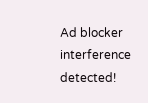Ad blocker interference detected!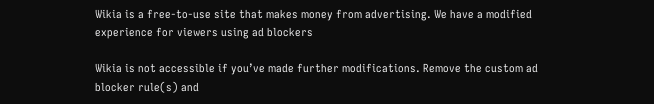Wikia is a free-to-use site that makes money from advertising. We have a modified experience for viewers using ad blockers

Wikia is not accessible if you’ve made further modifications. Remove the custom ad blocker rule(s) and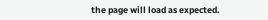the page will load as expected.